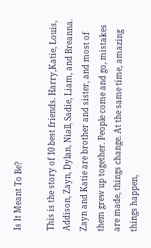Is It Meant To Be?

This is the story of 10 best friends. Harry,Katie, Louis, Addison, Zayn, Dylan, Niall, Sadie, Liam, and Breanna. Zayn and Katie are brother and sister, and most of them grew up together. People come and go, mistakes are made, things change. At the same time, amazing things happen,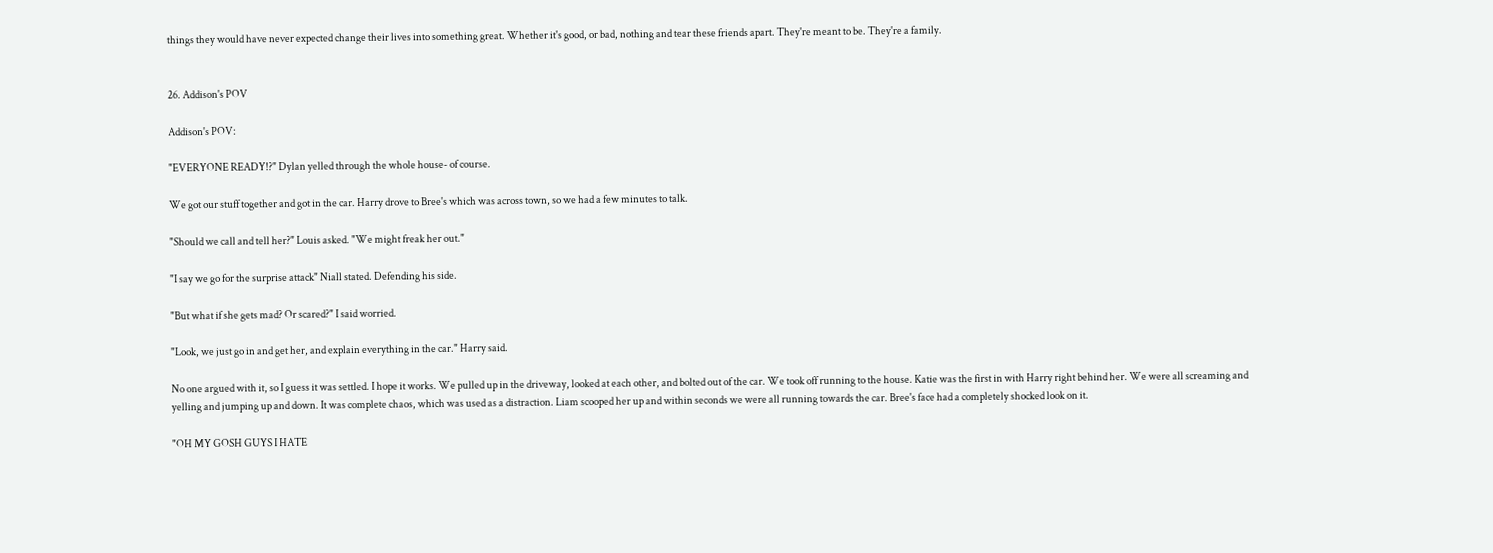things they would have never expected change their lives into something great. Whether it's good, or bad, nothing and tear these friends apart. They're meant to be. They're a family.


26. Addison's POV

Addison's POV:

"EVERYONE READY!?" Dylan yelled through the whole house- of course.

We got our stuff together and got in the car. Harry drove to Bree's which was across town, so we had a few minutes to talk.

"Should we call and tell her?" Louis asked. "We might freak her out."

"I say we go for the surprise attack" Niall stated. Defending his side.

"But what if she gets mad? Or scared?" I said worried.

"Look, we just go in and get her, and explain everything in the car." Harry said.

No one argued with it, so I guess it was settled. I hope it works. We pulled up in the driveway, looked at each other, and bolted out of the car. We took off running to the house. Katie was the first in with Harry right behind her. We were all screaming and yelling and jumping up and down. It was complete chaos, which was used as a distraction. Liam scooped her up and within seconds we were all running towards the car. Bree's face had a completely shocked look on it.

"OH MY GOSH GUYS I HATE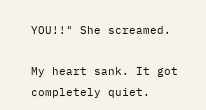YOU!!" She screamed.

My heart sank. It got completely quiet.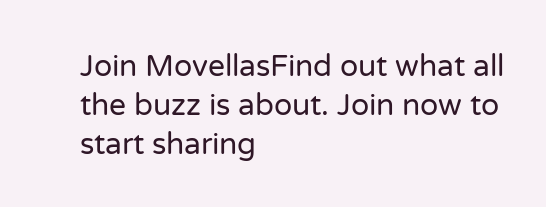Join MovellasFind out what all the buzz is about. Join now to start sharing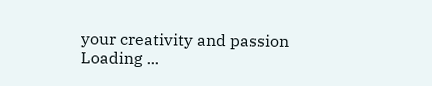your creativity and passion
Loading ...